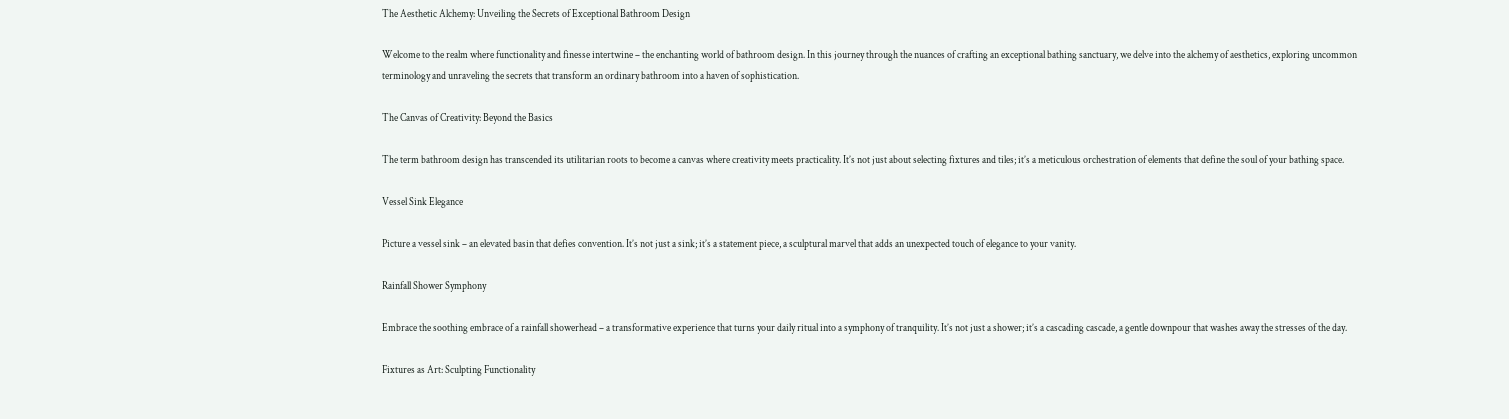The Aesthetic Alchemy: Unveiling the Secrets of Exceptional Bathroom Design

Welcome to the realm where functionality and finesse intertwine – the enchanting world of bathroom design. In this journey through the nuances of crafting an exceptional bathing sanctuary, we delve into the alchemy of aesthetics, exploring uncommon terminology and unraveling the secrets that transform an ordinary bathroom into a haven of sophistication.

The Canvas of Creativity: Beyond the Basics

The term bathroom design has transcended its utilitarian roots to become a canvas where creativity meets practicality. It’s not just about selecting fixtures and tiles; it’s a meticulous orchestration of elements that define the soul of your bathing space.

Vessel Sink Elegance

Picture a vessel sink – an elevated basin that defies convention. It’s not just a sink; it’s a statement piece, a sculptural marvel that adds an unexpected touch of elegance to your vanity.

Rainfall Shower Symphony

Embrace the soothing embrace of a rainfall showerhead – a transformative experience that turns your daily ritual into a symphony of tranquility. It’s not just a shower; it’s a cascading cascade, a gentle downpour that washes away the stresses of the day.

Fixtures as Art: Sculpting Functionality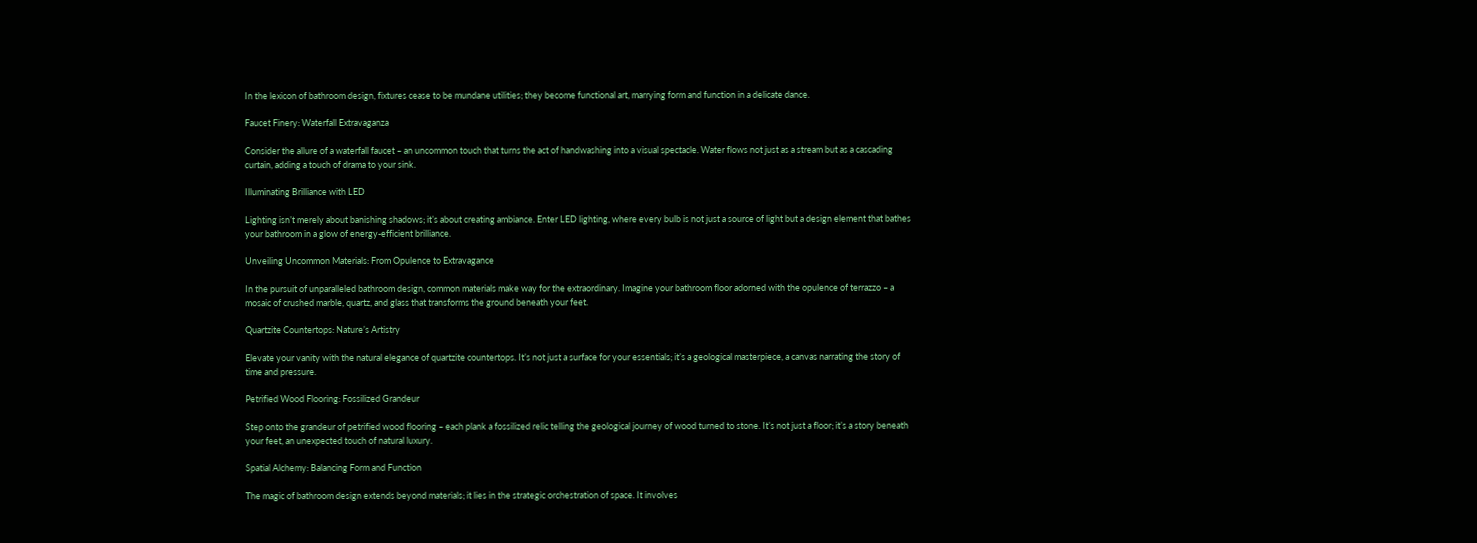In the lexicon of bathroom design, fixtures cease to be mundane utilities; they become functional art, marrying form and function in a delicate dance.

Faucet Finery: Waterfall Extravaganza

Consider the allure of a waterfall faucet – an uncommon touch that turns the act of handwashing into a visual spectacle. Water flows not just as a stream but as a cascading curtain, adding a touch of drama to your sink.

Illuminating Brilliance with LED

Lighting isn’t merely about banishing shadows; it’s about creating ambiance. Enter LED lighting, where every bulb is not just a source of light but a design element that bathes your bathroom in a glow of energy-efficient brilliance.

Unveiling Uncommon Materials: From Opulence to Extravagance

In the pursuit of unparalleled bathroom design, common materials make way for the extraordinary. Imagine your bathroom floor adorned with the opulence of terrazzo – a mosaic of crushed marble, quartz, and glass that transforms the ground beneath your feet.

Quartzite Countertops: Nature’s Artistry

Elevate your vanity with the natural elegance of quartzite countertops. It’s not just a surface for your essentials; it’s a geological masterpiece, a canvas narrating the story of time and pressure.

Petrified Wood Flooring: Fossilized Grandeur

Step onto the grandeur of petrified wood flooring – each plank a fossilized relic telling the geological journey of wood turned to stone. It’s not just a floor; it’s a story beneath your feet, an unexpected touch of natural luxury.

Spatial Alchemy: Balancing Form and Function

The magic of bathroom design extends beyond materials; it lies in the strategic orchestration of space. It involves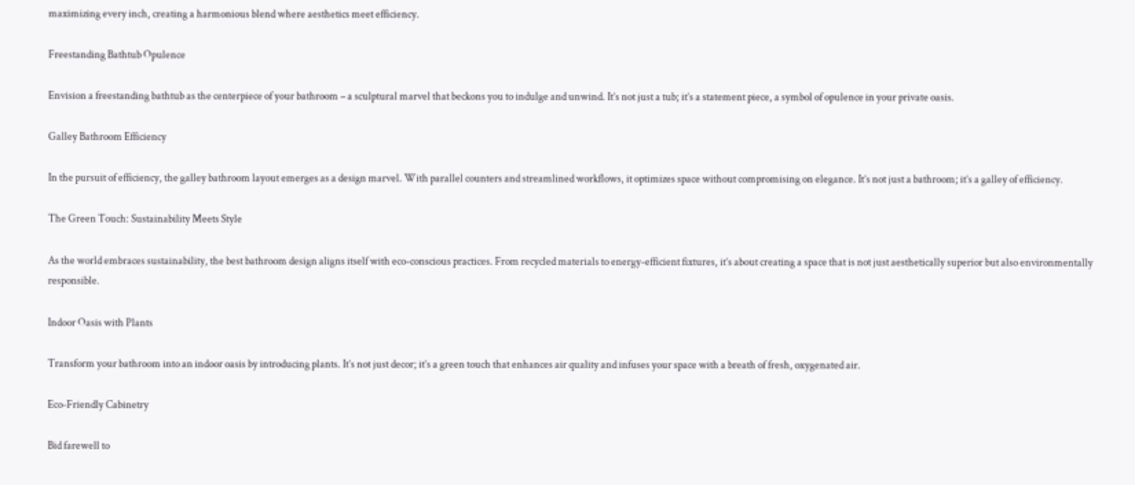maximizing every inch, creating a harmonious blend where aesthetics meet efficiency.

Freestanding Bathtub Opulence

Envision a freestanding bathtub as the centerpiece of your bathroom – a sculptural marvel that beckons you to indulge and unwind. It’s not just a tub; it’s a statement piece, a symbol of opulence in your private oasis.

Galley Bathroom Efficiency

In the pursuit of efficiency, the galley bathroom layout emerges as a design marvel. With parallel counters and streamlined workflows, it optimizes space without compromising on elegance. It’s not just a bathroom; it’s a galley of efficiency.

The Green Touch: Sustainability Meets Style

As the world embraces sustainability, the best bathroom design aligns itself with eco-conscious practices. From recycled materials to energy-efficient fixtures, it’s about creating a space that is not just aesthetically superior but also environmentally responsible.

Indoor Oasis with Plants

Transform your bathroom into an indoor oasis by introducing plants. It’s not just decor; it’s a green touch that enhances air quality and infuses your space with a breath of fresh, oxygenated air.

Eco-Friendly Cabinetry

Bid farewell to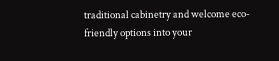traditional cabinetry and welcome eco-friendly options into your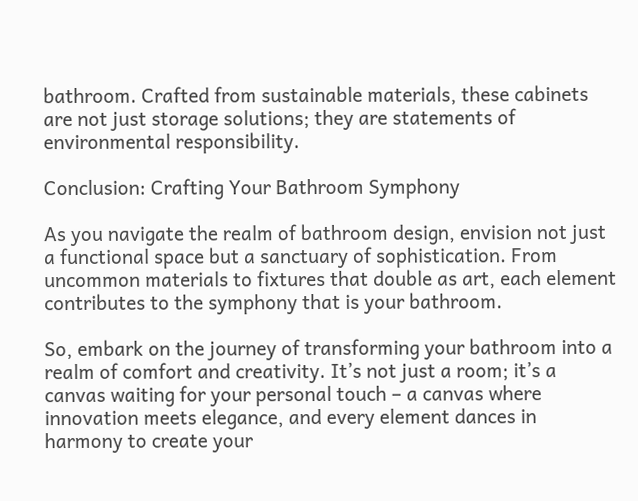bathroom. Crafted from sustainable materials, these cabinets are not just storage solutions; they are statements of environmental responsibility.

Conclusion: Crafting Your Bathroom Symphony

As you navigate the realm of bathroom design, envision not just a functional space but a sanctuary of sophistication. From uncommon materials to fixtures that double as art, each element contributes to the symphony that is your bathroom.

So, embark on the journey of transforming your bathroom into a realm of comfort and creativity. It’s not just a room; it’s a canvas waiting for your personal touch – a canvas where innovation meets elegance, and every element dances in harmony to create your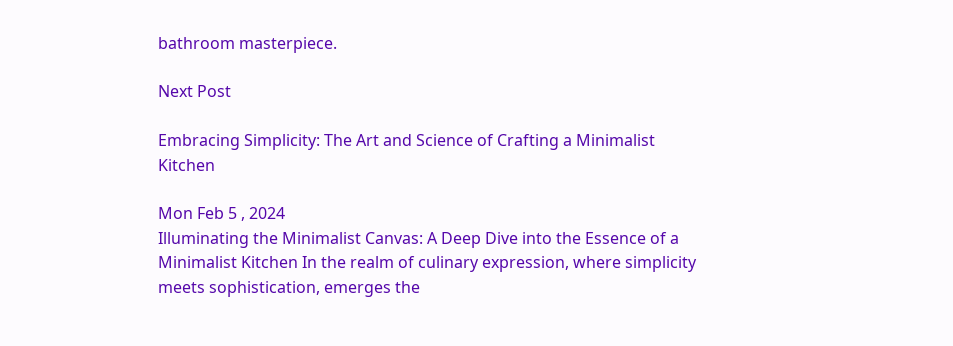bathroom masterpiece.

Next Post

Embracing Simplicity: The Art and Science of Crafting a Minimalist Kitchen

Mon Feb 5 , 2024
Illuminating the Minimalist Canvas: A Deep Dive into the Essence of a Minimalist Kitchen In the realm of culinary expression, where simplicity meets sophistication, emerges the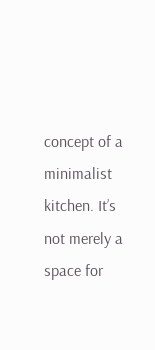concept of a minimalist kitchen. It’s not merely a space for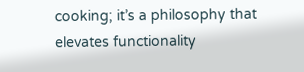cooking; it’s a philosophy that elevates functionality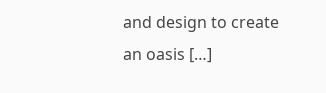and design to create an oasis […]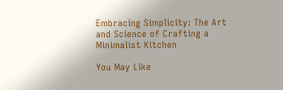Embracing Simplicity: The Art and Science of Crafting a Minimalist Kitchen

You May Like